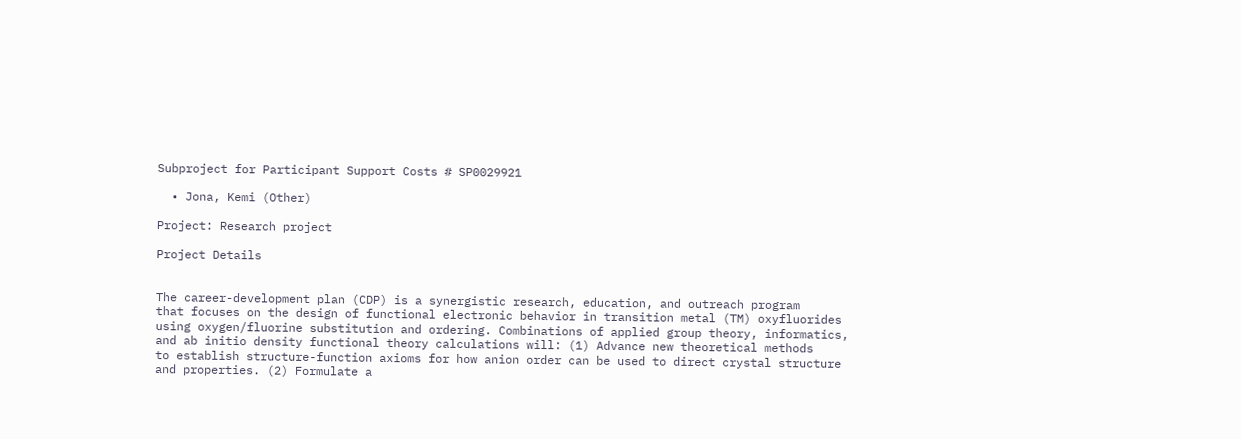Subproject for Participant Support Costs # SP0029921

  • Jona, Kemi (Other)

Project: Research project

Project Details


The career-development plan (CDP) is a synergistic research, education, and outreach program
that focuses on the design of functional electronic behavior in transition metal (TM) oxyfluorides
using oxygen/fluorine substitution and ordering. Combinations of applied group theory, informatics,
and ab initio density functional theory calculations will: (1) Advance new theoretical methods
to establish structure-function axioms for how anion order can be used to direct crystal structure
and properties. (2) Formulate a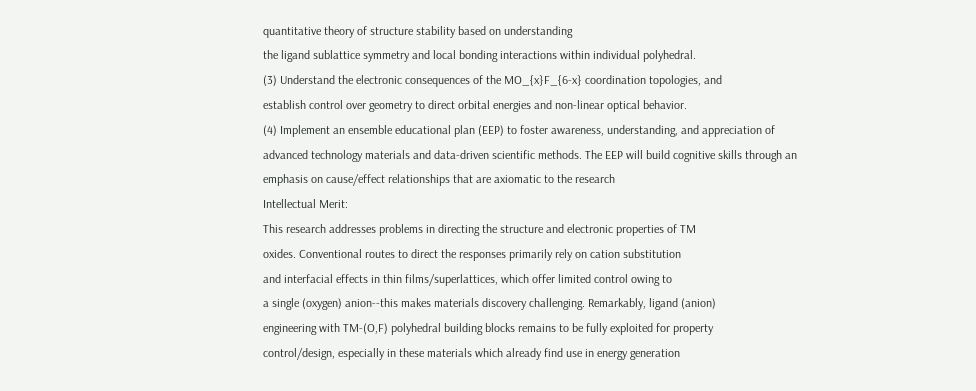quantitative theory of structure stability based on understanding
the ligand sublattice symmetry and local bonding interactions within individual polyhedral.
(3) Understand the electronic consequences of the MO_{x}F_{6-x} coordination topologies, and
establish control over geometry to direct orbital energies and non-linear optical behavior.
(4) Implement an ensemble educational plan (EEP) to foster awareness, understanding, and appreciation of advanced technology materials and data-driven scientific methods. The EEP will build cognitive skills through an emphasis on cause/effect relationships that are axiomatic to the research
Intellectual Merit:
This research addresses problems in directing the structure and electronic properties of TM
oxides. Conventional routes to direct the responses primarily rely on cation substitution
and interfacial effects in thin films/superlattices, which offer limited control owing to
a single (oxygen) anion--this makes materials discovery challenging. Remarkably, ligand (anion)
engineering with TM-(O,F) polyhedral building blocks remains to be fully exploited for property
control/design, especially in these materials which already find use in energy generation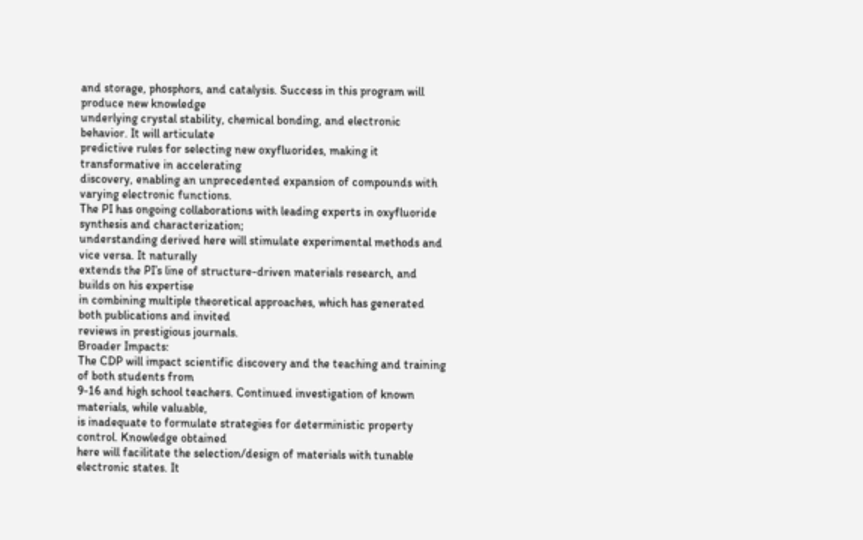and storage, phosphors, and catalysis. Success in this program will produce new knowledge
underlying crystal stability, chemical bonding, and electronic behavior. It will articulate
predictive rules for selecting new oxyfluorides, making it transformative in accelerating
discovery, enabling an unprecedented expansion of compounds with varying electronic functions.
The PI has ongoing collaborations with leading experts in oxyfluoride synthesis and characterization;
understanding derived here will stimulate experimental methods and vice versa. It naturally
extends the PI’s line of structure-driven materials research, and builds on his expertise
in combining multiple theoretical approaches, which has generated both publications and invited
reviews in prestigious journals.
Broader Impacts:
The CDP will impact scientific discovery and the teaching and training of both students from
9-16 and high school teachers. Continued investigation of known materials, while valuable,
is inadequate to formulate strategies for deterministic property control. Knowledge obtained
here will facilitate the selection/design of materials with tunable electronic states. It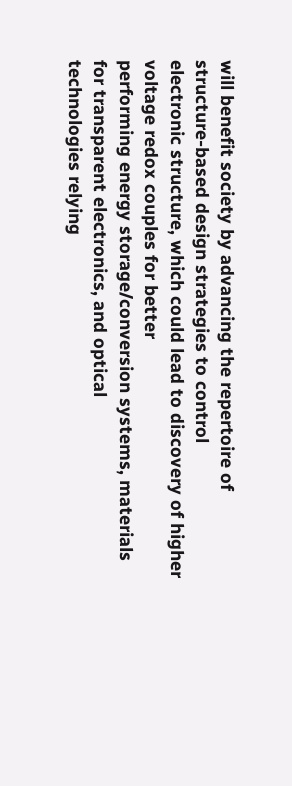will benefit society by advancing the repertoire of structure-based design strategies to control
electronic structure, which could lead to discovery of higher voltage redox couples for better
performing energy storage/conversion systems, materials for transparent electronics, and optical
technologies relying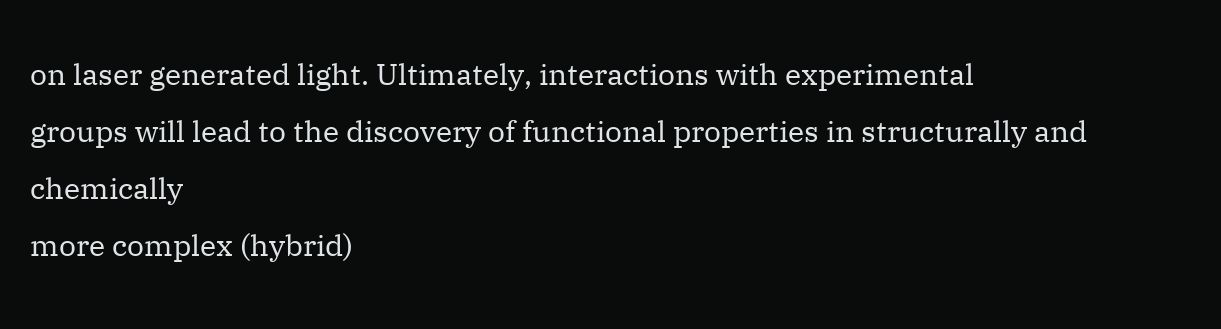on laser generated light. Ultimately, interactions with experimental
groups will lead to the discovery of functional properties in structurally and chemically
more complex (hybrid)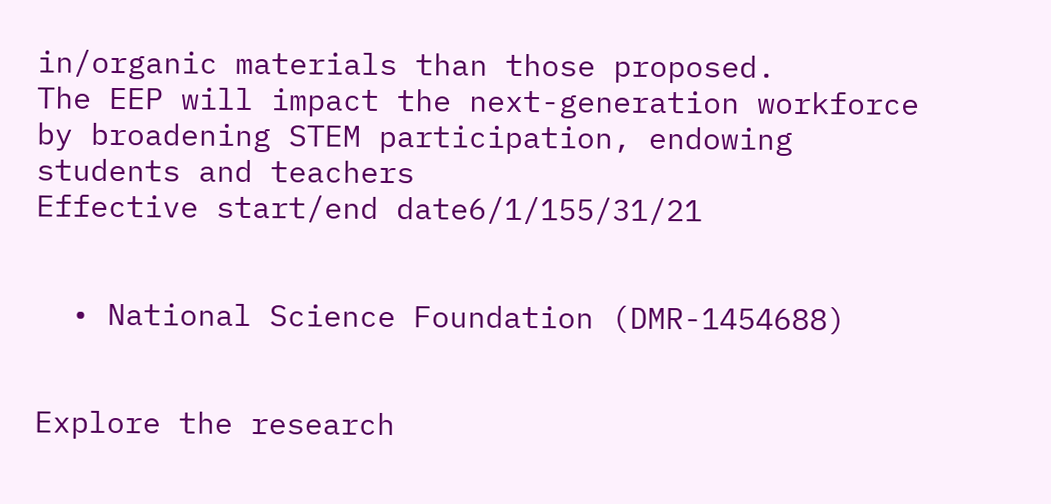in/organic materials than those proposed.
The EEP will impact the next-generation workforce by broadening STEM participation, endowing
students and teachers
Effective start/end date6/1/155/31/21


  • National Science Foundation (DMR-1454688)


Explore the research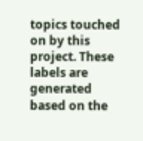topics touched on by this project. These labels are generated based on the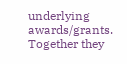underlying awards/grants. Together they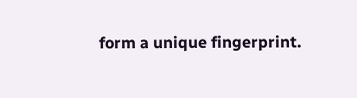form a unique fingerprint.